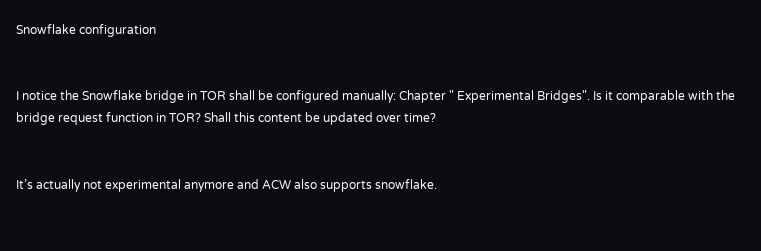Snowflake configuration


I notice the Snowflake bridge in TOR shall be configured manually: Chapter " Experimental Bridges". Is it comparable with the bridge request function in TOR? Shall this content be updated over time?


It’s actually not experimental anymore and ACW also supports snowflake.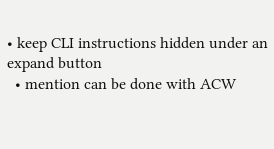• keep CLI instructions hidden under an expand button
  • mention can be done with ACW